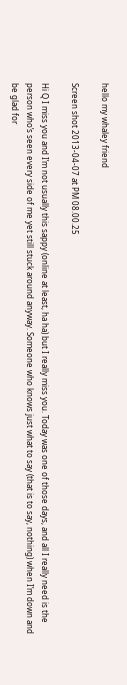hello my whaley friend

Screen shot 2013-04-07 at PM 08.00.25

Hi Q I miss you and I’m not usually this sappy (online at least, ha ha) but I really miss you. Today was one of those days, and all I really need is the person who’s seen every side of me yet still stuck around anyway. Someone who knows just what to say (that is to say, nothing) when I’m down and be glad for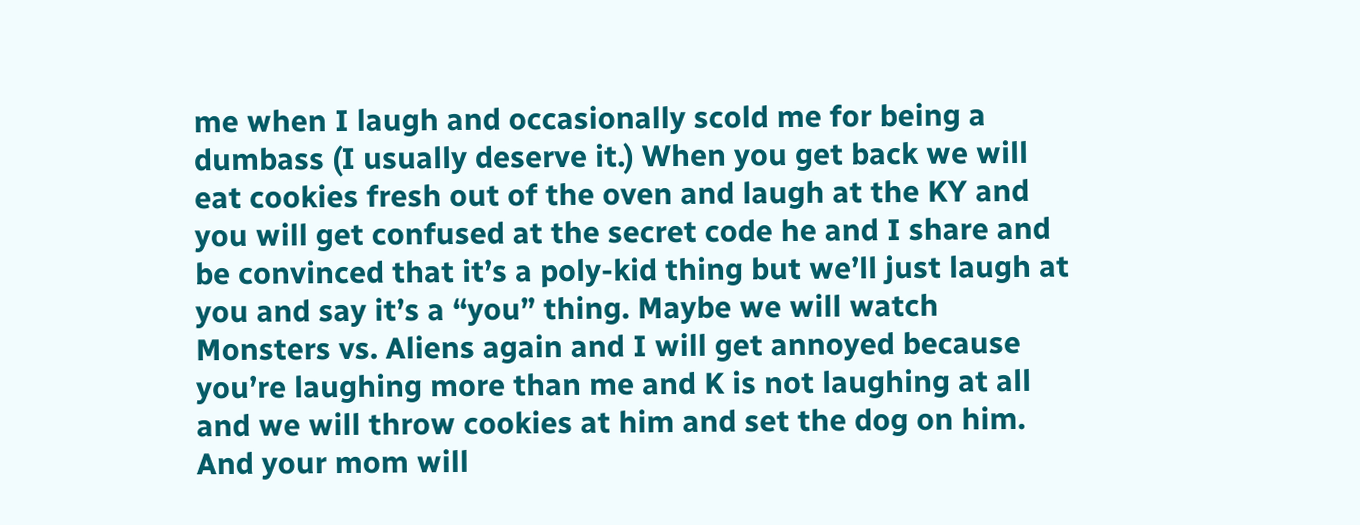me when I laugh and occasionally scold me for being a dumbass (I usually deserve it.) When you get back we will eat cookies fresh out of the oven and laugh at the KY and you will get confused at the secret code he and I share and be convinced that it’s a poly-kid thing but we’ll just laugh at you and say it’s a “you” thing. Maybe we will watch Monsters vs. Aliens again and I will get annoyed because you’re laughing more than me and K is not laughing at all and we will throw cookies at him and set the dog on him. And your mom will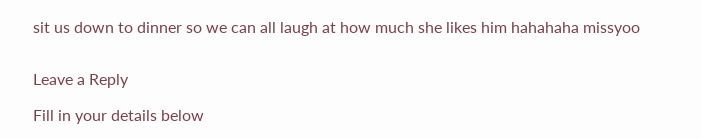sit us down to dinner so we can all laugh at how much she likes him hahahaha missyoo


Leave a Reply

Fill in your details below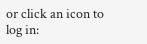or click an icon to log in: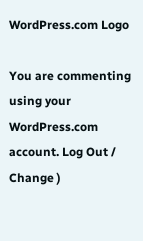WordPress.com Logo

You are commenting using your WordPress.com account. Log Out /  Change )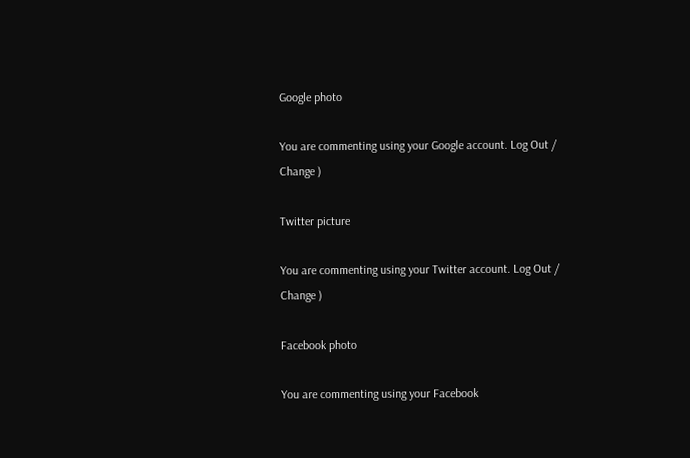Google photo

You are commenting using your Google account. Log Out /  Change )

Twitter picture

You are commenting using your Twitter account. Log Out /  Change )

Facebook photo

You are commenting using your Facebook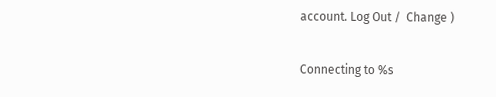account. Log Out /  Change )

Connecting to %s